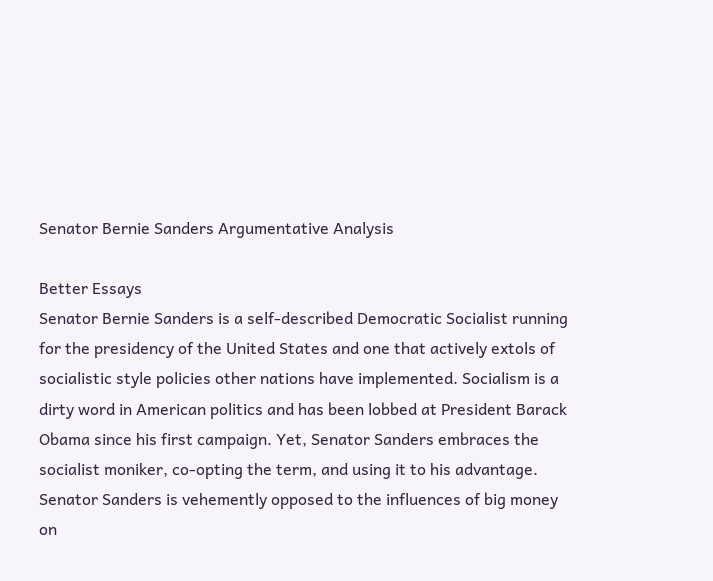Senator Bernie Sanders Argumentative Analysis

Better Essays
Senator Bernie Sanders is a self-described Democratic Socialist running for the presidency of the United States and one that actively extols of socialistic style policies other nations have implemented. Socialism is a dirty word in American politics and has been lobbed at President Barack Obama since his first campaign. Yet, Senator Sanders embraces the socialist moniker, co-opting the term, and using it to his advantage. Senator Sanders is vehemently opposed to the influences of big money on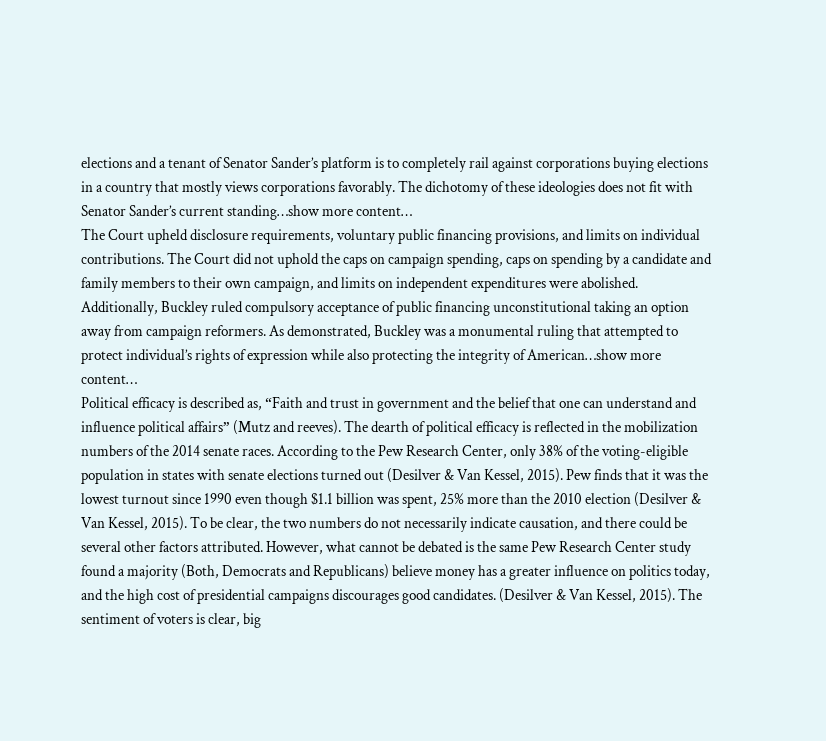elections and a tenant of Senator Sander’s platform is to completely rail against corporations buying elections in a country that mostly views corporations favorably. The dichotomy of these ideologies does not fit with Senator Sander’s current standing…show more content…
The Court upheld disclosure requirements, voluntary public financing provisions, and limits on individual contributions. The Court did not uphold the caps on campaign spending, caps on spending by a candidate and family members to their own campaign, and limits on independent expenditures were abolished. Additionally, Buckley ruled compulsory acceptance of public financing unconstitutional taking an option away from campaign reformers. As demonstrated, Buckley was a monumental ruling that attempted to protect individual’s rights of expression while also protecting the integrity of American…show more content…
Political efficacy is described as, “Faith and trust in government and the belief that one can understand and influence political affairs” (Mutz and reeves). The dearth of political efficacy is reflected in the mobilization numbers of the 2014 senate races. According to the Pew Research Center, only 38% of the voting-eligible population in states with senate elections turned out (Desilver & Van Kessel, 2015). Pew finds that it was the lowest turnout since 1990 even though $1.1 billion was spent, 25% more than the 2010 election (Desilver & Van Kessel, 2015). To be clear, the two numbers do not necessarily indicate causation, and there could be several other factors attributed. However, what cannot be debated is the same Pew Research Center study found a majority (Both, Democrats and Republicans) believe money has a greater influence on politics today, and the high cost of presidential campaigns discourages good candidates. (Desilver & Van Kessel, 2015). The sentiment of voters is clear, big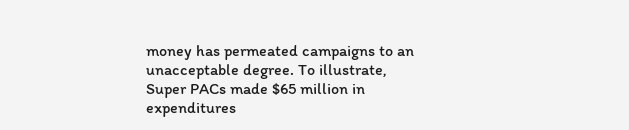money has permeated campaigns to an unacceptable degree. To illustrate, Super PACs made $65 million in expenditures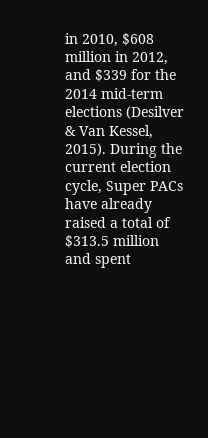in 2010, $608 million in 2012, and $339 for the 2014 mid-term elections (Desilver & Van Kessel, 2015). During the current election cycle, Super PACs have already raised a total of $313.5 million and spent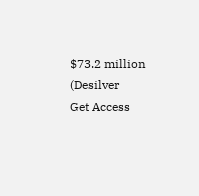$73.2 million (Desilver
Get Access